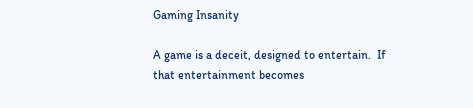Gaming Insanity

A game is a deceit, designed to entertain.  If that entertainment becomes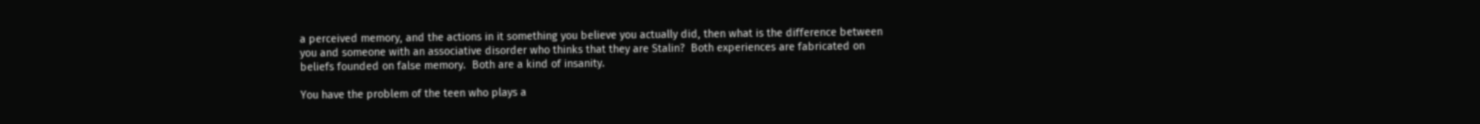a perceived memory, and the actions in it something you believe you actually did, then what is the difference between you and someone with an associative disorder who thinks that they are Stalin?  Both experiences are fabricated on beliefs founded on false memory.  Both are a kind of insanity.

You have the problem of the teen who plays a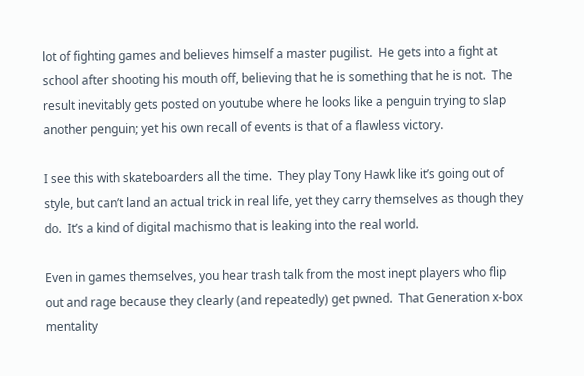lot of fighting games and believes himself a master pugilist.  He gets into a fight at school after shooting his mouth off, believing that he is something that he is not.  The result inevitably gets posted on youtube where he looks like a penguin trying to slap another penguin; yet his own recall of events is that of a flawless victory.

I see this with skateboarders all the time.  They play Tony Hawk like it’s going out of style, but can’t land an actual trick in real life, yet they carry themselves as though they do.  It’s a kind of digital machismo that is leaking into the real world.

Even in games themselves, you hear trash talk from the most inept players who flip out and rage because they clearly (and repeatedly) get pwned.  That Generation x-box mentality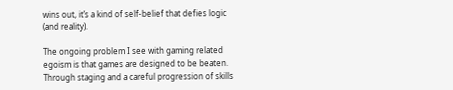wins out, it’s a kind of self-belief that defies logic (and reality).

The ongoing problem I see with gaming related egoism is that games are designed to be beaten.  Through staging and a careful progression of skills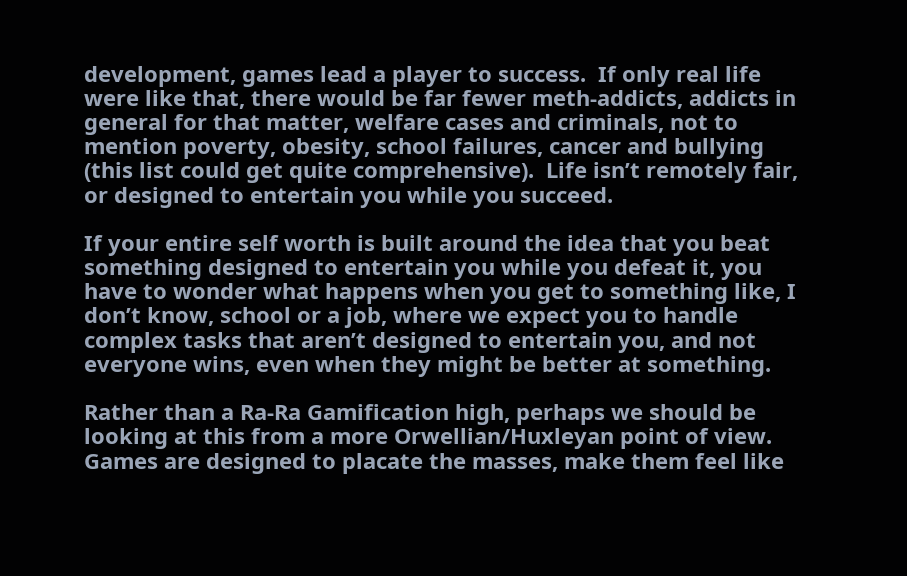development, games lead a player to success.  If only real life were like that, there would be far fewer meth-addicts, addicts in general for that matter, welfare cases and criminals, not to mention poverty, obesity, school failures, cancer and bullying (this list could get quite comprehensive).  Life isn’t remotely fair, or designed to entertain you while you succeed.

If your entire self worth is built around the idea that you beat something designed to entertain you while you defeat it, you have to wonder what happens when you get to something like, I don’t know, school or a job, where we expect you to handle complex tasks that aren’t designed to entertain you, and not everyone wins, even when they might be better at something.

Rather than a Ra-Ra Gamification high, perhaps we should be looking at this from a more Orwellian/Huxleyan point of view.  Games are designed to placate the masses, make them feel like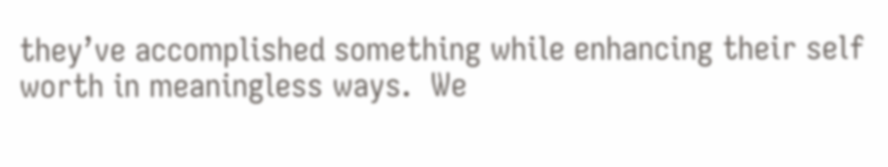they’ve accomplished something while enhancing their self worth in meaningless ways.  We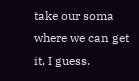take our soma where we can get it, I guess.